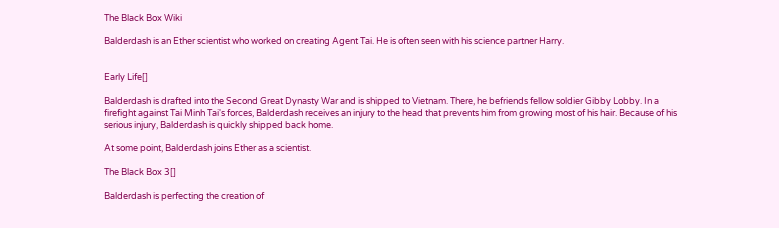The Black Box Wiki

Balderdash is an Ether scientist who worked on creating Agent Tai. He is often seen with his science partner Harry.


Early Life[]

Balderdash is drafted into the Second Great Dynasty War and is shipped to Vietnam. There, he befriends fellow soldier Gibby Lobby. In a firefight against Tai Minh Tai's forces, Balderdash receives an injury to the head that prevents him from growing most of his hair. Because of his serious injury, Balderdash is quickly shipped back home.

At some point, Balderdash joins Ether as a scientist.

The Black Box 3[]

Balderdash is perfecting the creation of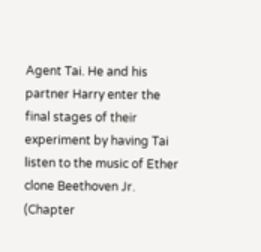Agent Tai. He and his partner Harry enter the final stages of their experiment by having Tai listen to the music of Ether clone Beethoven Jr. (Chapter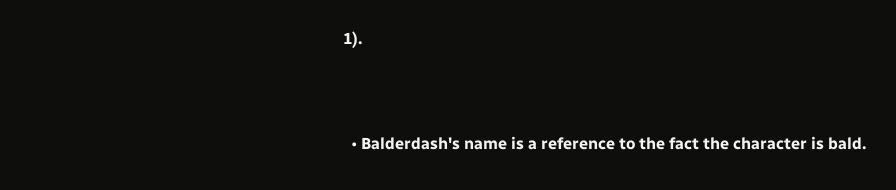1).



  • Balderdash's name is a reference to the fact the character is bald.